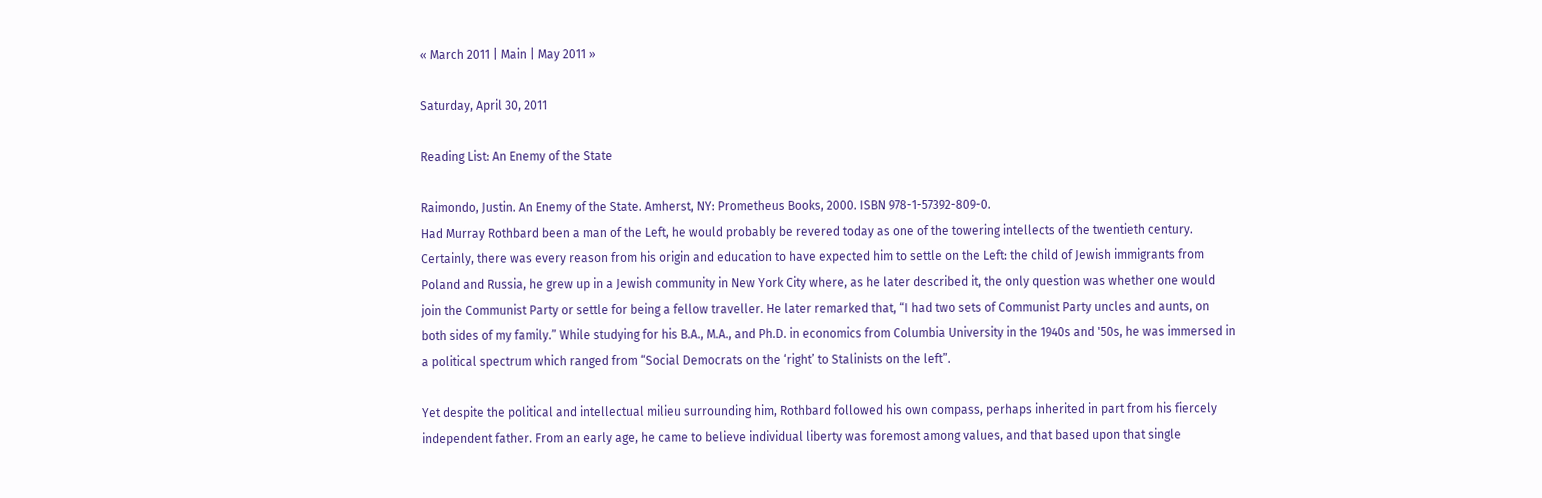« March 2011 | Main | May 2011 »

Saturday, April 30, 2011

Reading List: An Enemy of the State

Raimondo, Justin. An Enemy of the State. Amherst, NY: Prometheus Books, 2000. ISBN 978-1-57392-809-0.
Had Murray Rothbard been a man of the Left, he would probably be revered today as one of the towering intellects of the twentieth century. Certainly, there was every reason from his origin and education to have expected him to settle on the Left: the child of Jewish immigrants from Poland and Russia, he grew up in a Jewish community in New York City where, as he later described it, the only question was whether one would join the Communist Party or settle for being a fellow traveller. He later remarked that, “I had two sets of Communist Party uncles and aunts, on both sides of my family.” While studying for his B.A., M.A., and Ph.D. in economics from Columbia University in the 1940s and '50s, he was immersed in a political spectrum which ranged from “Social Democrats on the ‘right’ to Stalinists on the left”.

Yet despite the political and intellectual milieu surrounding him, Rothbard followed his own compass, perhaps inherited in part from his fiercely independent father. From an early age, he came to believe individual liberty was foremost among values, and that based upon that single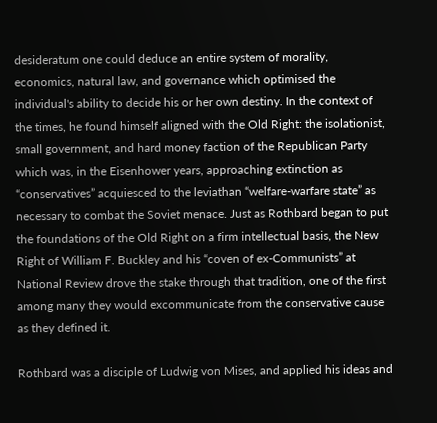desideratum one could deduce an entire system of morality, economics, natural law, and governance which optimised the individual's ability to decide his or her own destiny. In the context of the times, he found himself aligned with the Old Right: the isolationist, small government, and hard money faction of the Republican Party which was, in the Eisenhower years, approaching extinction as “conservatives” acquiesced to the leviathan “welfare-warfare state” as necessary to combat the Soviet menace. Just as Rothbard began to put the foundations of the Old Right on a firm intellectual basis, the New Right of William F. Buckley and his “coven of ex-Communists” at National Review drove the stake through that tradition, one of the first among many they would excommunicate from the conservative cause as they defined it.

Rothbard was a disciple of Ludwig von Mises, and applied his ideas and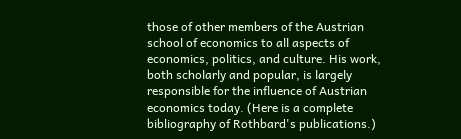those of other members of the Austrian school of economics to all aspects of economics, politics, and culture. His work, both scholarly and popular, is largely responsible for the influence of Austrian economics today. (Here is a complete bibliography of Rothbard's publications.)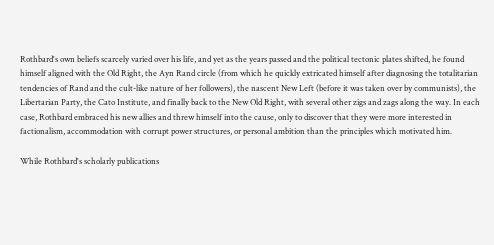Rothbard's own beliefs scarcely varied over his life, and yet as the years passed and the political tectonic plates shifted, he found himself aligned with the Old Right, the Ayn Rand circle (from which he quickly extricated himself after diagnosing the totalitarian tendencies of Rand and the cult-like nature of her followers), the nascent New Left (before it was taken over by communists), the Libertarian Party, the Cato Institute, and finally back to the New Old Right, with several other zigs and zags along the way. In each case, Rothbard embraced his new allies and threw himself into the cause, only to discover that they were more interested in factionalism, accommodation with corrupt power structures, or personal ambition than the principles which motivated him.

While Rothbard's scholarly publications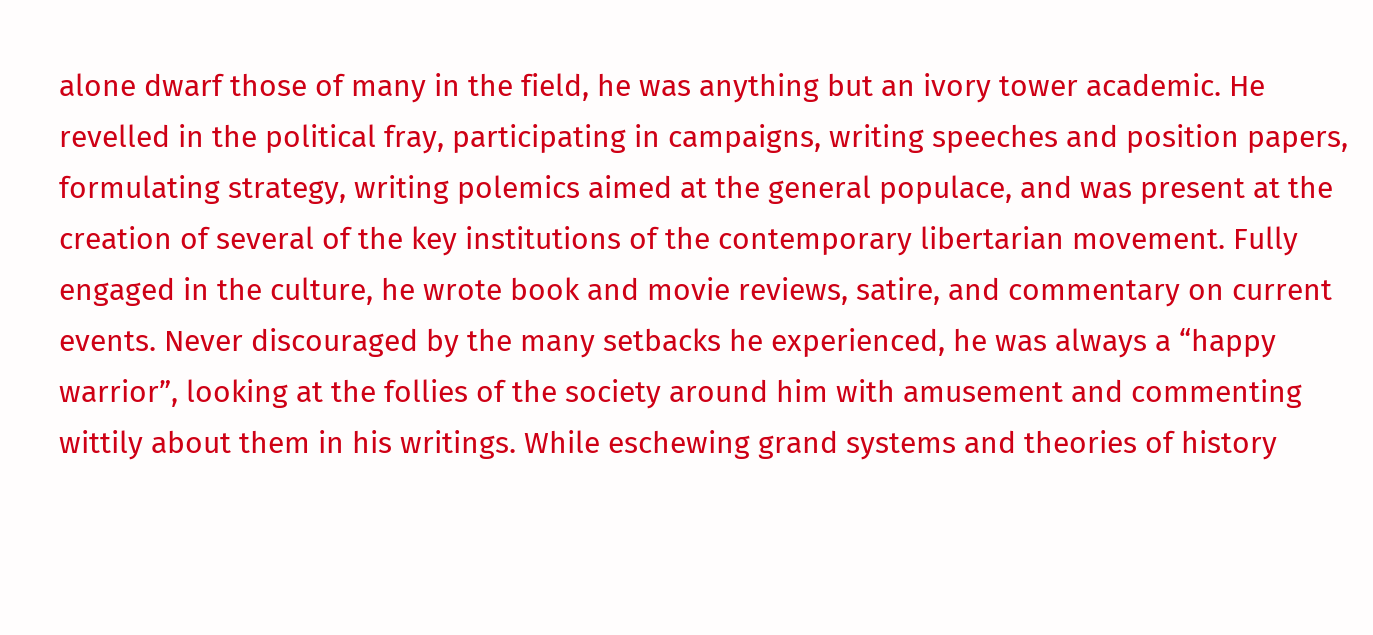alone dwarf those of many in the field, he was anything but an ivory tower academic. He revelled in the political fray, participating in campaigns, writing speeches and position papers, formulating strategy, writing polemics aimed at the general populace, and was present at the creation of several of the key institutions of the contemporary libertarian movement. Fully engaged in the culture, he wrote book and movie reviews, satire, and commentary on current events. Never discouraged by the many setbacks he experienced, he was always a “happy warrior”, looking at the follies of the society around him with amusement and commenting wittily about them in his writings. While eschewing grand systems and theories of history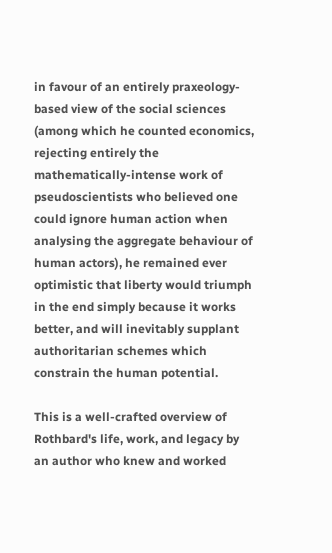in favour of an entirely praxeology-based view of the social sciences (among which he counted economics, rejecting entirely the mathematically-intense work of pseudoscientists who believed one could ignore human action when analysing the aggregate behaviour of human actors), he remained ever optimistic that liberty would triumph in the end simply because it works better, and will inevitably supplant authoritarian schemes which constrain the human potential.

This is a well-crafted overview of Rothbard's life, work, and legacy by an author who knew and worked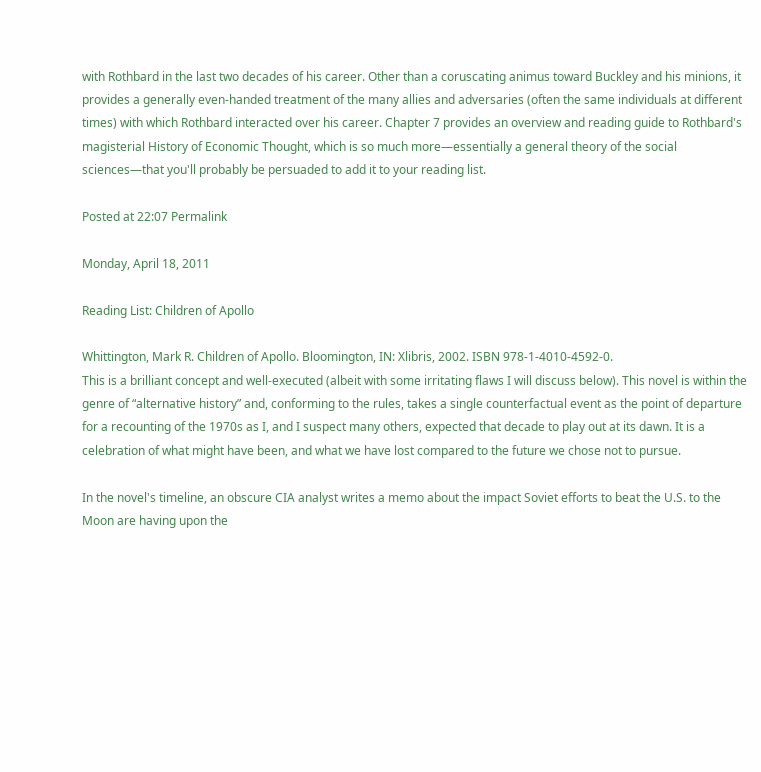with Rothbard in the last two decades of his career. Other than a coruscating animus toward Buckley and his minions, it provides a generally even-handed treatment of the many allies and adversaries (often the same individuals at different times) with which Rothbard interacted over his career. Chapter 7 provides an overview and reading guide to Rothbard's magisterial History of Economic Thought, which is so much more—essentially a general theory of the social sciences—that you'll probably be persuaded to add it to your reading list.

Posted at 22:07 Permalink

Monday, April 18, 2011

Reading List: Children of Apollo

Whittington, Mark R. Children of Apollo. Bloomington, IN: Xlibris, 2002. ISBN 978-1-4010-4592-0.
This is a brilliant concept and well-executed (albeit with some irritating flaws I will discuss below). This novel is within the genre of “alternative history” and, conforming to the rules, takes a single counterfactual event as the point of departure for a recounting of the 1970s as I, and I suspect many others, expected that decade to play out at its dawn. It is a celebration of what might have been, and what we have lost compared to the future we chose not to pursue.

In the novel's timeline, an obscure CIA analyst writes a memo about the impact Soviet efforts to beat the U.S. to the Moon are having upon the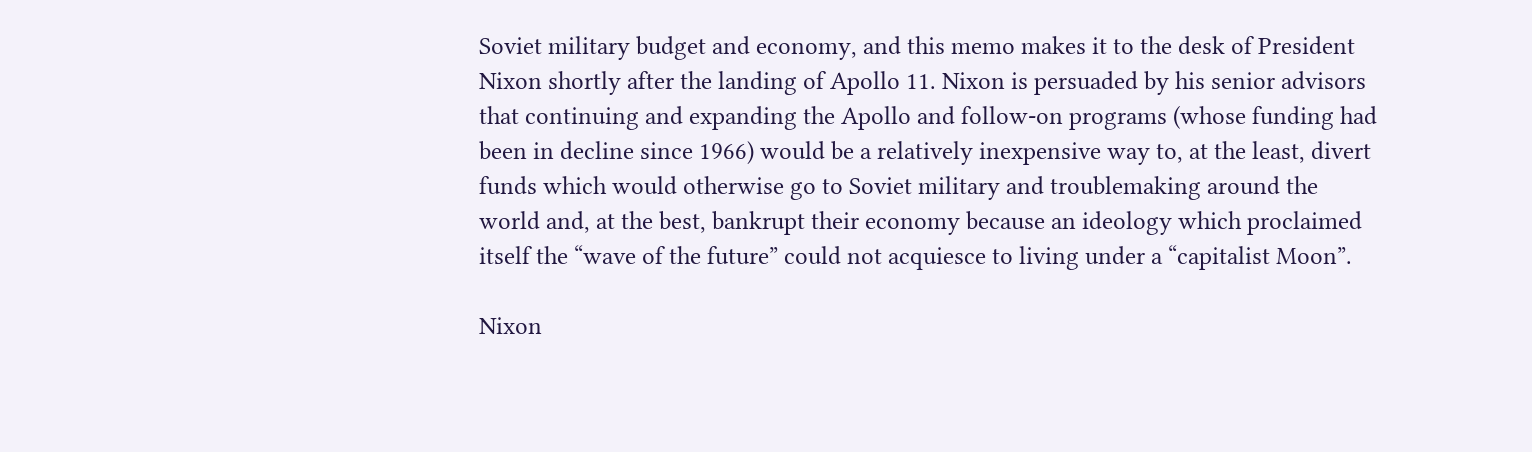Soviet military budget and economy, and this memo makes it to the desk of President Nixon shortly after the landing of Apollo 11. Nixon is persuaded by his senior advisors that continuing and expanding the Apollo and follow-on programs (whose funding had been in decline since 1966) would be a relatively inexpensive way to, at the least, divert funds which would otherwise go to Soviet military and troublemaking around the world and, at the best, bankrupt their economy because an ideology which proclaimed itself the “wave of the future” could not acquiesce to living under a “capitalist Moon”.

Nixon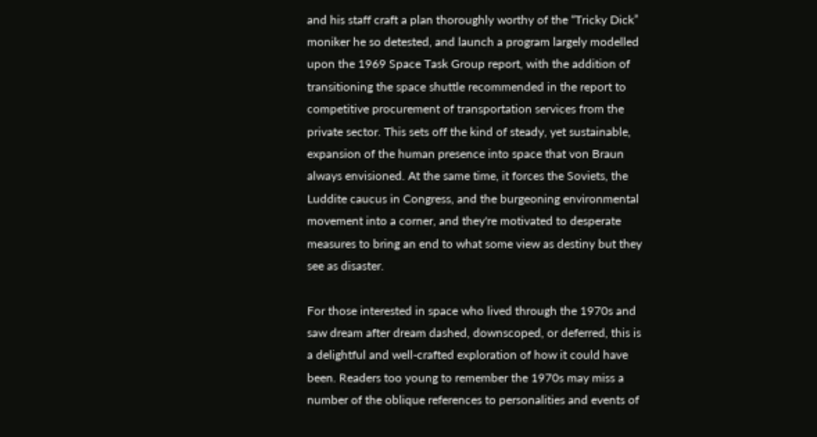and his staff craft a plan thoroughly worthy of the “Tricky Dick” moniker he so detested, and launch a program largely modelled upon the 1969 Space Task Group report, with the addition of transitioning the space shuttle recommended in the report to competitive procurement of transportation services from the private sector. This sets off the kind of steady, yet sustainable, expansion of the human presence into space that von Braun always envisioned. At the same time, it forces the Soviets, the Luddite caucus in Congress, and the burgeoning environmental movement into a corner, and they're motivated to desperate measures to bring an end to what some view as destiny but they see as disaster.

For those interested in space who lived through the 1970s and saw dream after dream dashed, downscoped, or deferred, this is a delightful and well-crafted exploration of how it could have been. Readers too young to remember the 1970s may miss a number of the oblique references to personalities and events of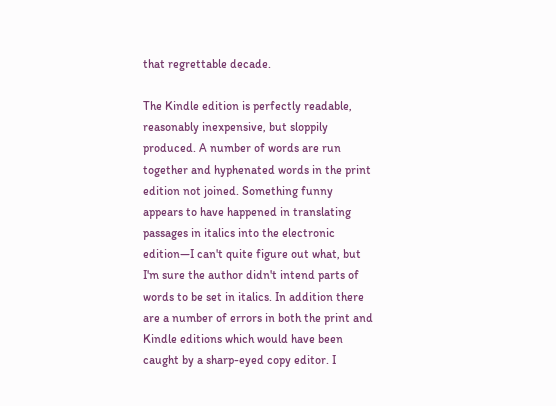that regrettable decade.

The Kindle edition is perfectly readable, reasonably inexpensive, but sloppily produced. A number of words are run together and hyphenated words in the print edition not joined. Something funny appears to have happened in translating passages in italics into the electronic edition—I can't quite figure out what, but I'm sure the author didn't intend parts of words to be set in italics. In addition there are a number of errors in both the print and Kindle editions which would have been caught by a sharp-eyed copy editor. I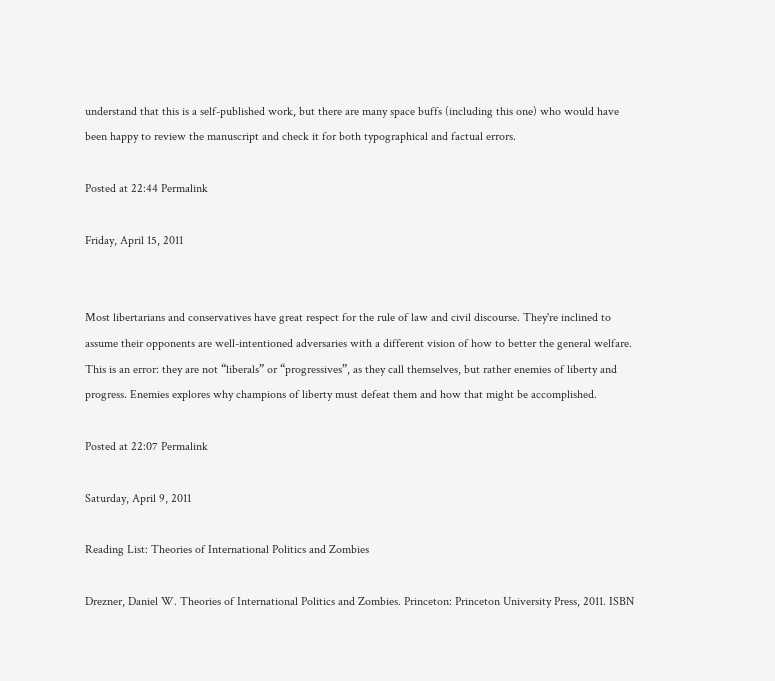understand that this is a self-published work, but there are many space buffs (including this one) who would have been happy to review the manuscript and check it for both typographical and factual errors.

Posted at 22:44 Permalink

Friday, April 15, 2011


Most libertarians and conservatives have great respect for the rule of law and civil discourse. They're inclined to assume their opponents are well-intentioned adversaries with a different vision of how to better the general welfare. This is an error: they are not “liberals” or “progressives”, as they call themselves, but rather enemies of liberty and progress. Enemies explores why champions of liberty must defeat them and how that might be accomplished.

Posted at 22:07 Permalink

Saturday, April 9, 2011

Reading List: Theories of International Politics and Zombies

Drezner, Daniel W. Theories of International Politics and Zombies. Princeton: Princeton University Press, 2011. ISBN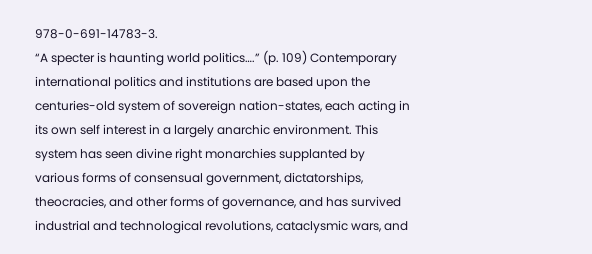978-0-691-14783-3.
“A specter is haunting world politics….” (p. 109) Contemporary international politics and institutions are based upon the centuries-old system of sovereign nation-states, each acting in its own self interest in a largely anarchic environment. This system has seen divine right monarchies supplanted by various forms of consensual government, dictatorships, theocracies, and other forms of governance, and has survived industrial and technological revolutions, cataclysmic wars, and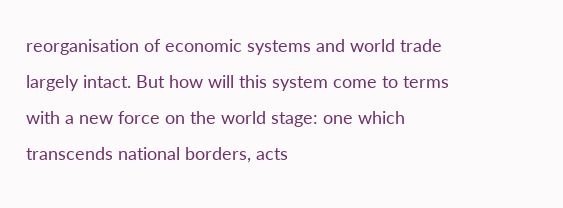reorganisation of economic systems and world trade largely intact. But how will this system come to terms with a new force on the world stage: one which transcends national borders, acts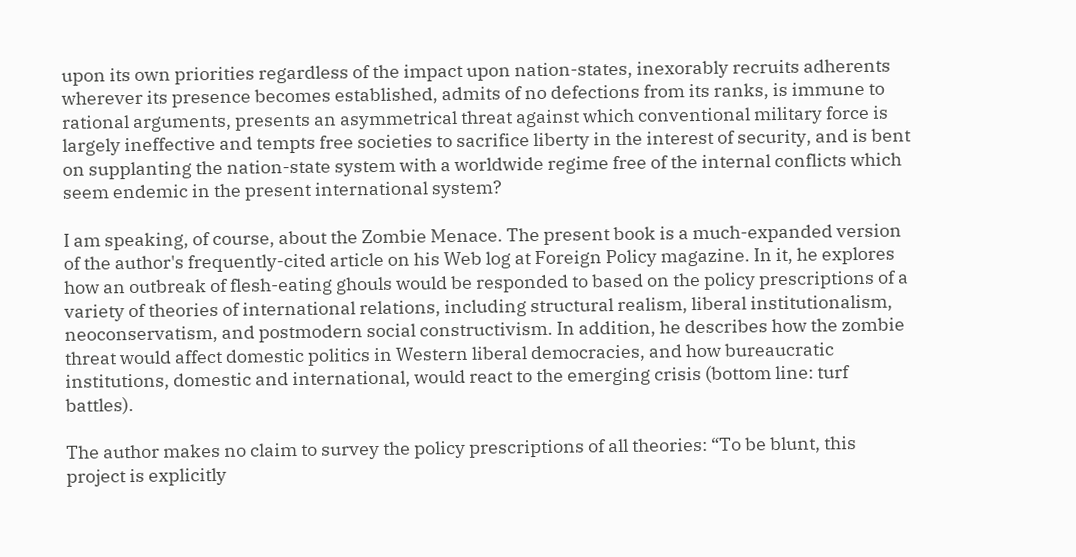upon its own priorities regardless of the impact upon nation-states, inexorably recruits adherents wherever its presence becomes established, admits of no defections from its ranks, is immune to rational arguments, presents an asymmetrical threat against which conventional military force is largely ineffective and tempts free societies to sacrifice liberty in the interest of security, and is bent on supplanting the nation-state system with a worldwide regime free of the internal conflicts which seem endemic in the present international system?

I am speaking, of course, about the Zombie Menace. The present book is a much-expanded version of the author's frequently-cited article on his Web log at Foreign Policy magazine. In it, he explores how an outbreak of flesh-eating ghouls would be responded to based on the policy prescriptions of a variety of theories of international relations, including structural realism, liberal institutionalism, neoconservatism, and postmodern social constructivism. In addition, he describes how the zombie threat would affect domestic politics in Western liberal democracies, and how bureaucratic institutions, domestic and international, would react to the emerging crisis (bottom line: turf battles).

The author makes no claim to survey the policy prescriptions of all theories: “To be blunt, this project is explicitly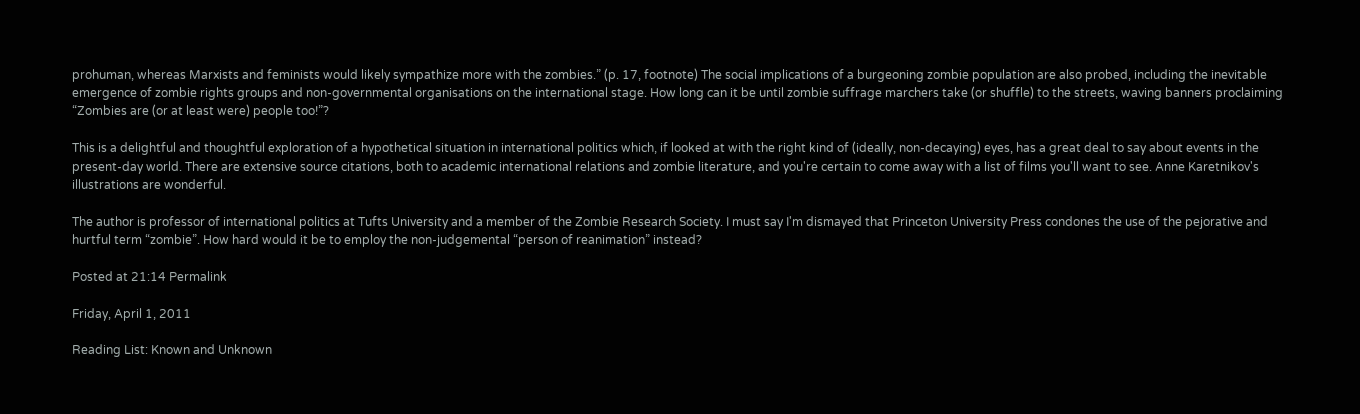prohuman, whereas Marxists and feminists would likely sympathize more with the zombies.” (p. 17, footnote) The social implications of a burgeoning zombie population are also probed, including the inevitable emergence of zombie rights groups and non-governmental organisations on the international stage. How long can it be until zombie suffrage marchers take (or shuffle) to the streets, waving banners proclaiming “Zombies are (or at least were) people too!”?

This is a delightful and thoughtful exploration of a hypothetical situation in international politics which, if looked at with the right kind of (ideally, non-decaying) eyes, has a great deal to say about events in the present-day world. There are extensive source citations, both to academic international relations and zombie literature, and you're certain to come away with a list of films you'll want to see. Anne Karetnikov's illustrations are wonderful.

The author is professor of international politics at Tufts University and a member of the Zombie Research Society. I must say I'm dismayed that Princeton University Press condones the use of the pejorative and hurtful term “zombie”. How hard would it be to employ the non-judgemental “person of reanimation” instead?

Posted at 21:14 Permalink

Friday, April 1, 2011

Reading List: Known and Unknown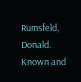Rumsfeld, Donald. Known and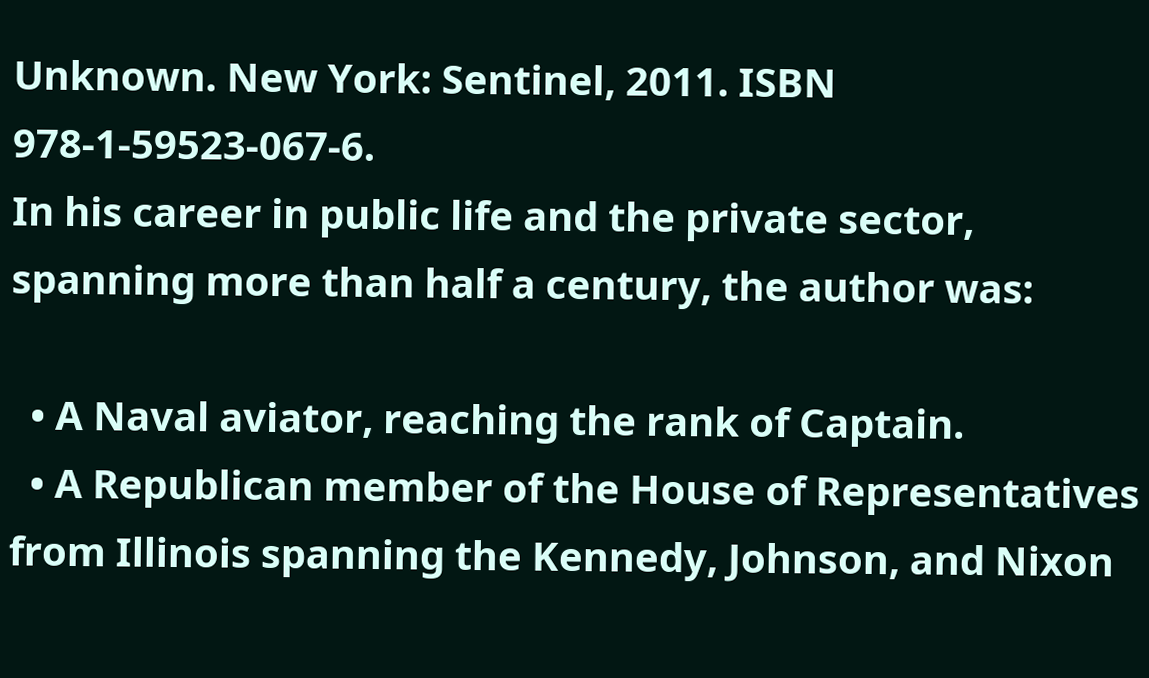Unknown. New York: Sentinel, 2011. ISBN 978-1-59523-067-6.
In his career in public life and the private sector, spanning more than half a century, the author was:

  • A Naval aviator, reaching the rank of Captain.
  • A Republican member of the House of Representatives from Illinois spanning the Kennedy, Johnson, and Nixon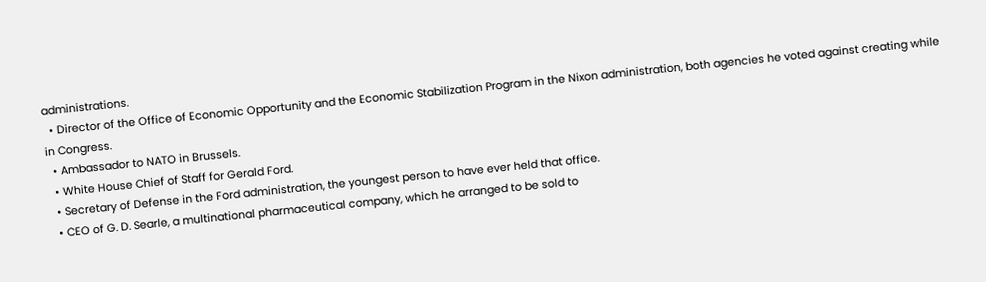administrations.
  • Director of the Office of Economic Opportunity and the Economic Stabilization Program in the Nixon administration, both agencies he voted against creating while in Congress.
  • Ambassador to NATO in Brussels.
  • White House Chief of Staff for Gerald Ford.
  • Secretary of Defense in the Ford administration, the youngest person to have ever held that office.
  • CEO of G. D. Searle, a multinational pharmaceutical company, which he arranged to be sold to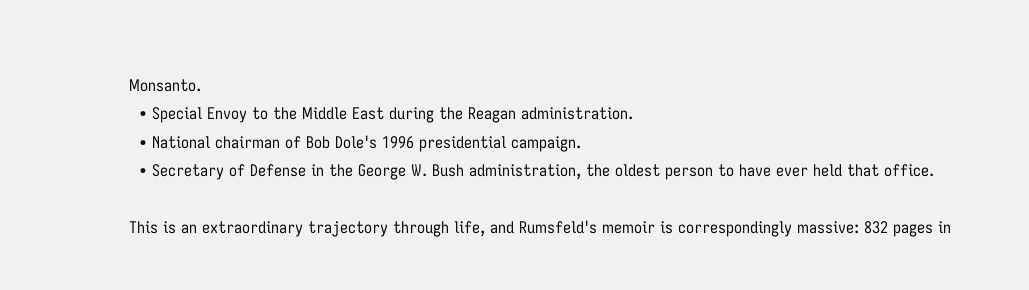Monsanto.
  • Special Envoy to the Middle East during the Reagan administration.
  • National chairman of Bob Dole's 1996 presidential campaign.
  • Secretary of Defense in the George W. Bush administration, the oldest person to have ever held that office.

This is an extraordinary trajectory through life, and Rumsfeld's memoir is correspondingly massive: 832 pages in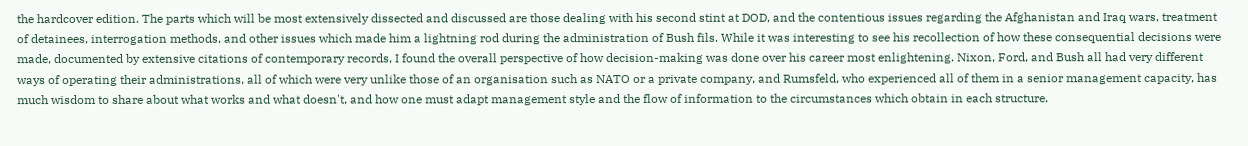the hardcover edition. The parts which will be most extensively dissected and discussed are those dealing with his second stint at DOD, and the contentious issues regarding the Afghanistan and Iraq wars, treatment of detainees, interrogation methods, and other issues which made him a lightning rod during the administration of Bush fils. While it was interesting to see his recollection of how these consequential decisions were made, documented by extensive citations of contemporary records, I found the overall perspective of how decision-making was done over his career most enlightening. Nixon, Ford, and Bush all had very different ways of operating their administrations, all of which were very unlike those of an organisation such as NATO or a private company, and Rumsfeld, who experienced all of them in a senior management capacity, has much wisdom to share about what works and what doesn't, and how one must adapt management style and the flow of information to the circumstances which obtain in each structure.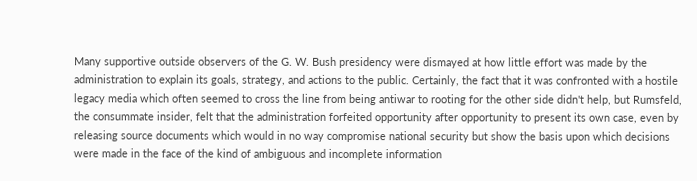Many supportive outside observers of the G. W. Bush presidency were dismayed at how little effort was made by the administration to explain its goals, strategy, and actions to the public. Certainly, the fact that it was confronted with a hostile legacy media which often seemed to cross the line from being antiwar to rooting for the other side didn't help, but Rumsfeld, the consummate insider, felt that the administration forfeited opportunity after opportunity to present its own case, even by releasing source documents which would in no way compromise national security but show the basis upon which decisions were made in the face of the kind of ambiguous and incomplete information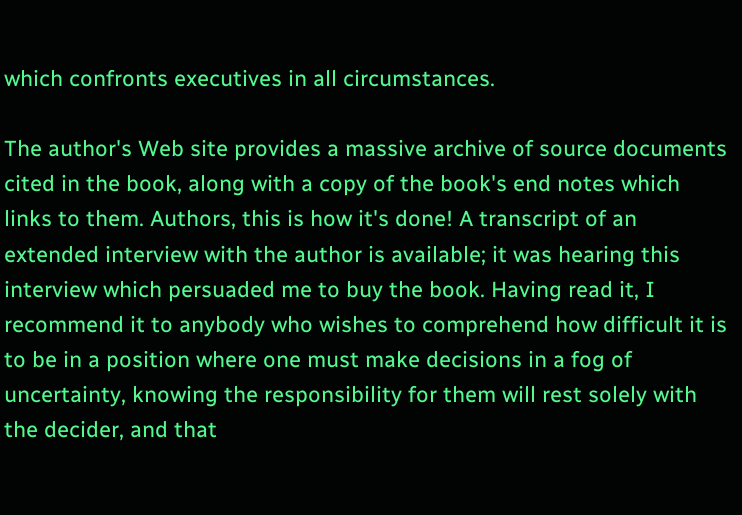which confronts executives in all circumstances.

The author's Web site provides a massive archive of source documents cited in the book, along with a copy of the book's end notes which links to them. Authors, this is how it's done! A transcript of an extended interview with the author is available; it was hearing this interview which persuaded me to buy the book. Having read it, I recommend it to anybody who wishes to comprehend how difficult it is to be in a position where one must make decisions in a fog of uncertainty, knowing the responsibility for them will rest solely with the decider, and that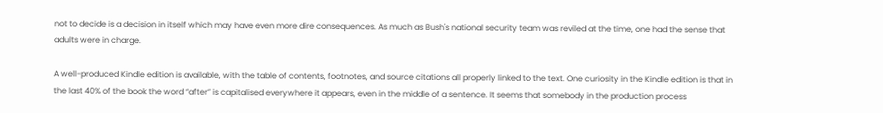not to decide is a decision in itself which may have even more dire consequences. As much as Bush's national security team was reviled at the time, one had the sense that adults were in charge.

A well-produced Kindle edition is available, with the table of contents, footnotes, and source citations all properly linked to the text. One curiosity in the Kindle edition is that in the last 40% of the book the word “after” is capitalised everywhere it appears, even in the middle of a sentence. It seems that somebody in the production process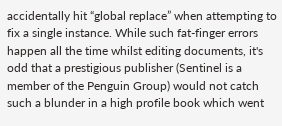accidentally hit “global replace” when attempting to fix a single instance. While such fat-finger errors happen all the time whilst editing documents, it's odd that a prestigious publisher (Sentinel is a member of the Penguin Group) would not catch such a blunder in a high profile book which went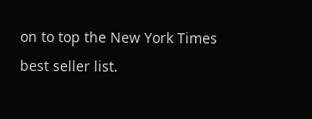on to top the New York Times best seller list.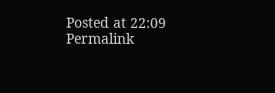Posted at 22:09 Permalink